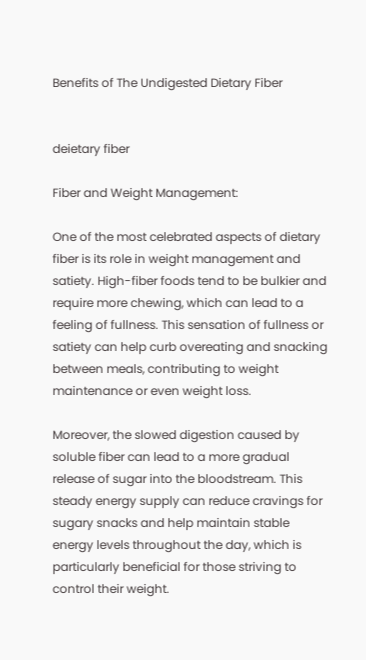Benefits of The Undigested Dietary Fiber


deietary fiber

Fiber and Weight Management:

One of the most celebrated aspects of dietary fiber is its role in weight management and satiety. High-fiber foods tend to be bulkier and require more chewing, which can lead to a feeling of fullness. This sensation of fullness or satiety can help curb overeating and snacking between meals, contributing to weight maintenance or even weight loss.

Moreover, the slowed digestion caused by soluble fiber can lead to a more gradual release of sugar into the bloodstream. This steady energy supply can reduce cravings for sugary snacks and help maintain stable energy levels throughout the day, which is particularly beneficial for those striving to control their weight.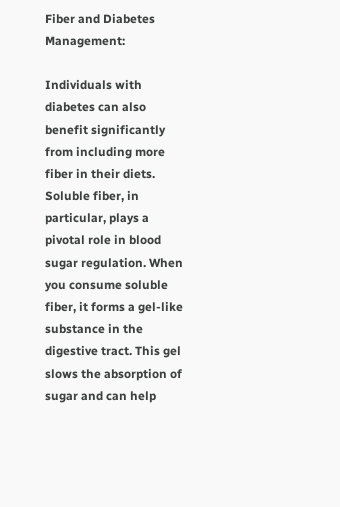Fiber and Diabetes Management:

Individuals with diabetes can also benefit significantly from including more fiber in their diets. Soluble fiber, in particular, plays a pivotal role in blood sugar regulation. When you consume soluble fiber, it forms a gel-like substance in the digestive tract. This gel slows the absorption of sugar and can help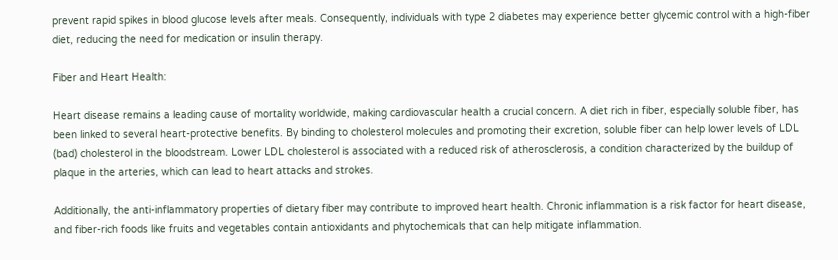prevent rapid spikes in blood glucose levels after meals. Consequently, individuals with type 2 diabetes may experience better glycemic control with a high-fiber diet, reducing the need for medication or insulin therapy.

Fiber and Heart Health:

Heart disease remains a leading cause of mortality worldwide, making cardiovascular health a crucial concern. A diet rich in fiber, especially soluble fiber, has been linked to several heart-protective benefits. By binding to cholesterol molecules and promoting their excretion, soluble fiber can help lower levels of LDL (bad) cholesterol in the bloodstream. Lower LDL cholesterol is associated with a reduced risk of atherosclerosis, a condition characterized by the buildup of plaque in the arteries, which can lead to heart attacks and strokes.

Additionally, the anti-inflammatory properties of dietary fiber may contribute to improved heart health. Chronic inflammation is a risk factor for heart disease, and fiber-rich foods like fruits and vegetables contain antioxidants and phytochemicals that can help mitigate inflammation.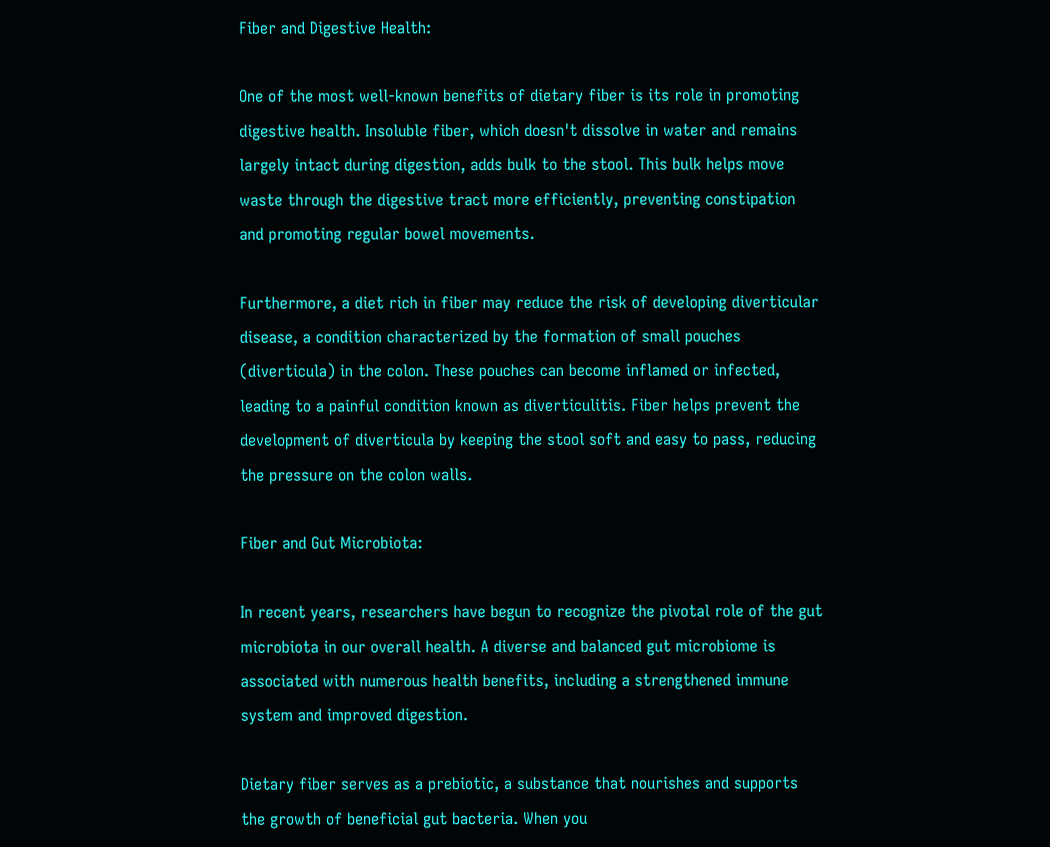Fiber and Digestive Health:

One of the most well-known benefits of dietary fiber is its role in promoting digestive health. Insoluble fiber, which doesn't dissolve in water and remains largely intact during digestion, adds bulk to the stool. This bulk helps move waste through the digestive tract more efficiently, preventing constipation and promoting regular bowel movements.

Furthermore, a diet rich in fiber may reduce the risk of developing diverticular disease, a condition characterized by the formation of small pouches (diverticula) in the colon. These pouches can become inflamed or infected, leading to a painful condition known as diverticulitis. Fiber helps prevent the development of diverticula by keeping the stool soft and easy to pass, reducing the pressure on the colon walls.

Fiber and Gut Microbiota:

In recent years, researchers have begun to recognize the pivotal role of the gut microbiota in our overall health. A diverse and balanced gut microbiome is associated with numerous health benefits, including a strengthened immune system and improved digestion.

Dietary fiber serves as a prebiotic, a substance that nourishes and supports the growth of beneficial gut bacteria. When you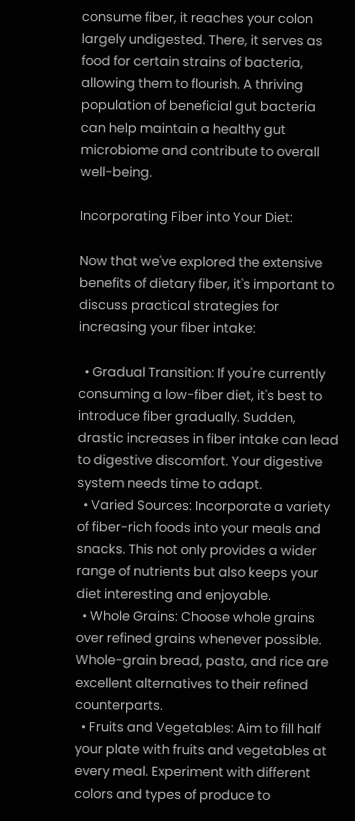consume fiber, it reaches your colon largely undigested. There, it serves as food for certain strains of bacteria, allowing them to flourish. A thriving population of beneficial gut bacteria can help maintain a healthy gut microbiome and contribute to overall well-being.

Incorporating Fiber into Your Diet:

Now that we've explored the extensive benefits of dietary fiber, it's important to discuss practical strategies for increasing your fiber intake:

  • Gradual Transition: If you're currently consuming a low-fiber diet, it's best to introduce fiber gradually. Sudden, drastic increases in fiber intake can lead to digestive discomfort. Your digestive system needs time to adapt.
  • Varied Sources: Incorporate a variety of fiber-rich foods into your meals and snacks. This not only provides a wider range of nutrients but also keeps your diet interesting and enjoyable.
  • Whole Grains: Choose whole grains over refined grains whenever possible. Whole-grain bread, pasta, and rice are excellent alternatives to their refined counterparts.
  • Fruits and Vegetables: Aim to fill half your plate with fruits and vegetables at every meal. Experiment with different colors and types of produce to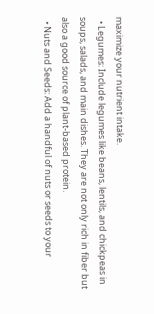maximize your nutrient intake.
  • Legumes: Include legumes like beans, lentils, and chickpeas in soups, salads, and main dishes. They are not only rich in fiber but also a good source of plant-based protein.
  • Nuts and Seeds: Add a handful of nuts or seeds to your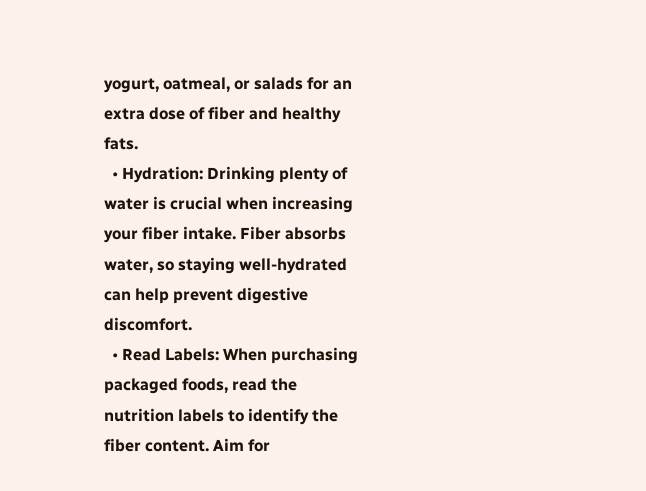yogurt, oatmeal, or salads for an extra dose of fiber and healthy fats.
  • Hydration: Drinking plenty of water is crucial when increasing your fiber intake. Fiber absorbs water, so staying well-hydrated can help prevent digestive discomfort.
  • Read Labels: When purchasing packaged foods, read the nutrition labels to identify the fiber content. Aim for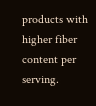products with higher fiber content per serving.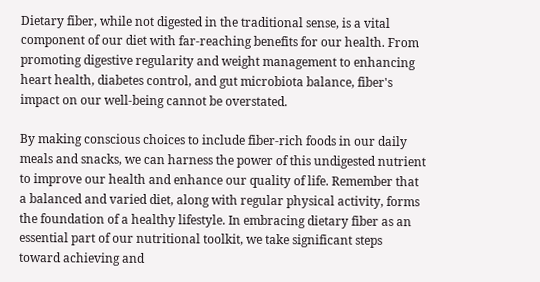Dietary fiber, while not digested in the traditional sense, is a vital component of our diet with far-reaching benefits for our health. From promoting digestive regularity and weight management to enhancing heart health, diabetes control, and gut microbiota balance, fiber's impact on our well-being cannot be overstated.

By making conscious choices to include fiber-rich foods in our daily meals and snacks, we can harness the power of this undigested nutrient to improve our health and enhance our quality of life. Remember that a balanced and varied diet, along with regular physical activity, forms the foundation of a healthy lifestyle. In embracing dietary fiber as an essential part of our nutritional toolkit, we take significant steps toward achieving and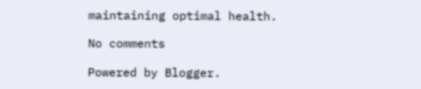maintaining optimal health.

No comments

Powered by Blogger.